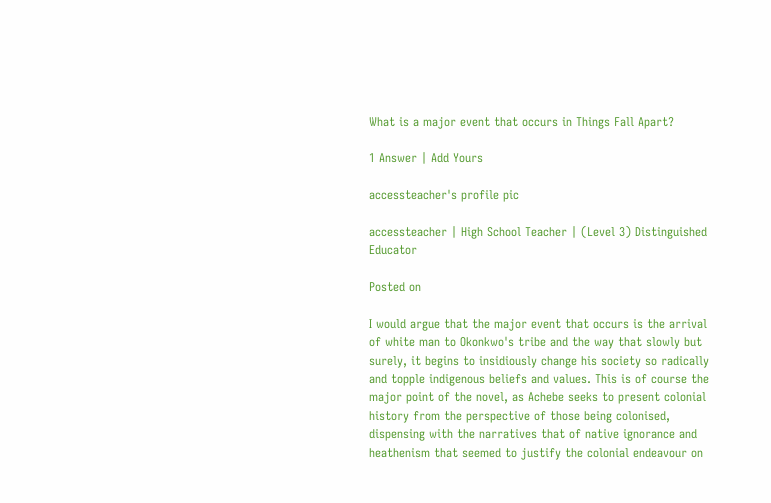What is a major event that occurs in Things Fall Apart?

1 Answer | Add Yours

accessteacher's profile pic

accessteacher | High School Teacher | (Level 3) Distinguished Educator

Posted on

I would argue that the major event that occurs is the arrival of white man to Okonkwo's tribe and the way that slowly but surely, it begins to insidiously change his society so radically and topple indigenous beliefs and values. This is of course the major point of the novel, as Achebe seeks to present colonial history from the perspective of those being colonised, dispensing with the narratives that of native ignorance and heathenism that seemed to justify the colonial endeavour on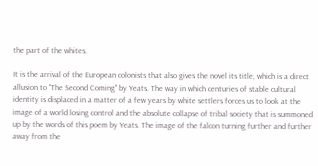the part of the whites.

It is the arrival of the European colonists that also gives the novel its title, which is a direct allusion to "The Second Coming" by Yeats. The way in which centuries of stable cultural identity is displaced in a matter of a few years by white settlers forces us to look at the image of a world losing control and the absolute collapse of tribal society that is summoned up by the words of this poem by Yeats. The image of the falcon turning further and further away from the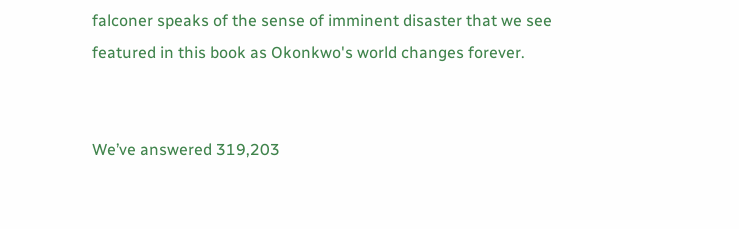falconer speaks of the sense of imminent disaster that we see featured in this book as Okonkwo's world changes forever.


We’ve answered 319,203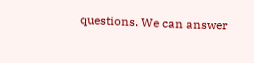questions. We can answer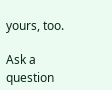yours, too.

Ask a question